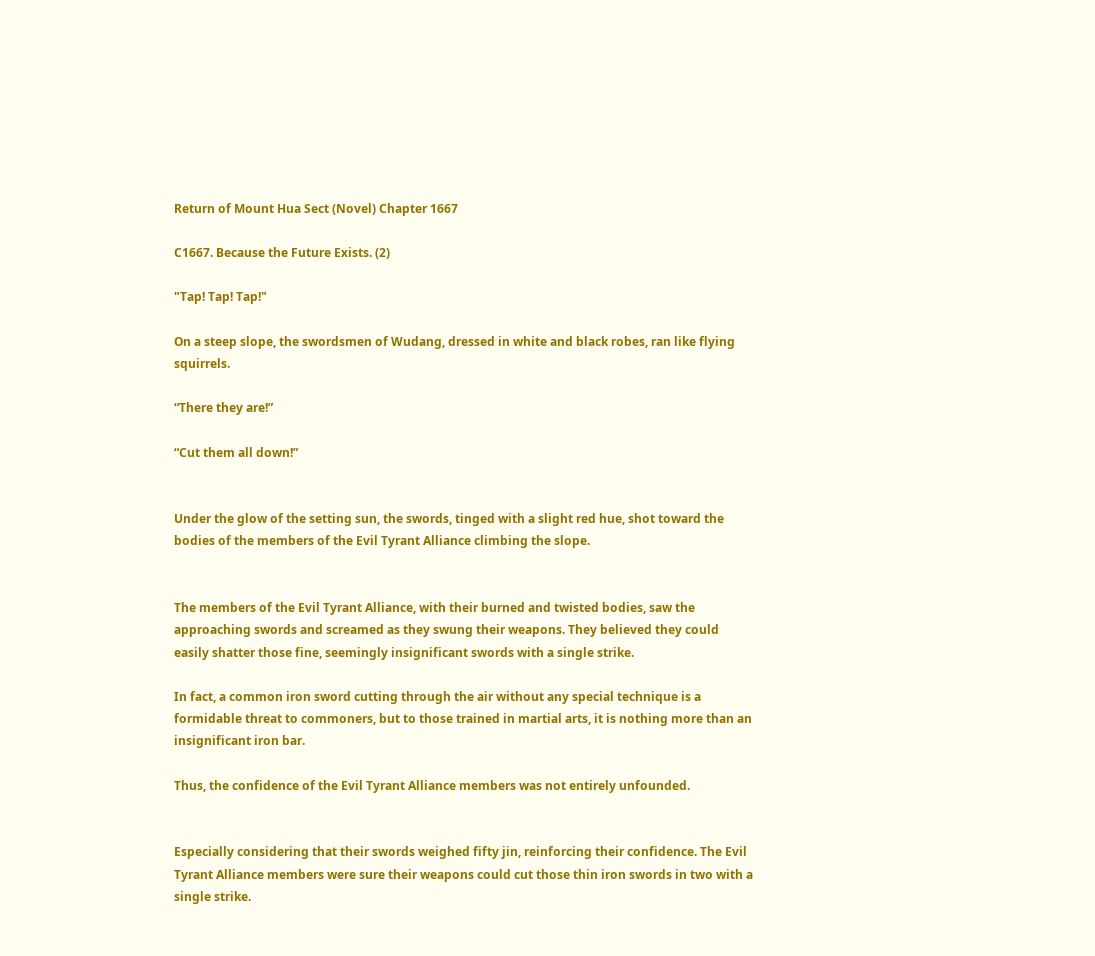Return of Mount Hua Sect (Novel) Chapter 1667

C1667. Because the Future Exists. (2)

"Tap! Tap! Tap!"

On a steep slope, the swordsmen of Wudang, dressed in white and black robes, ran like flying squirrels.

“There they are!”

“Cut them all down!”


Under the glow of the setting sun, the swords, tinged with a slight red hue, shot toward the bodies of the members of the Evil Tyrant Alliance climbing the slope.


The members of the Evil Tyrant Alliance, with their burned and twisted bodies, saw the approaching swords and screamed as they swung their weapons. They believed they could easily shatter those fine, seemingly insignificant swords with a single strike.

In fact, a common iron sword cutting through the air without any special technique is a formidable threat to commoners, but to those trained in martial arts, it is nothing more than an insignificant iron bar.

Thus, the confidence of the Evil Tyrant Alliance members was not entirely unfounded.


Especially considering that their swords weighed fifty jin, reinforcing their confidence. The Evil Tyrant Alliance members were sure their weapons could cut those thin iron swords in two with a single strike.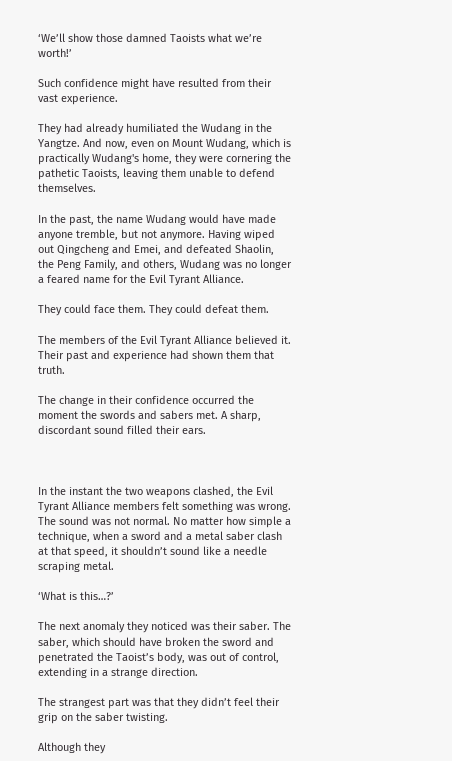‘We’ll show those damned Taoists what we’re worth!’

Such confidence might have resulted from their vast experience.

They had already humiliated the Wudang in the Yangtze. And now, even on Mount Wudang, which is practically Wudang's home, they were cornering the pathetic Taoists, leaving them unable to defend themselves.

In the past, the name Wudang would have made anyone tremble, but not anymore. Having wiped out Qingcheng and Emei, and defeated Shaolin, the Peng Family, and others, Wudang was no longer a feared name for the Evil Tyrant Alliance.

They could face them. They could defeat them.

The members of the Evil Tyrant Alliance believed it. Their past and experience had shown them that truth.

The change in their confidence occurred the moment the swords and sabers met. A sharp, discordant sound filled their ears.



In the instant the two weapons clashed, the Evil Tyrant Alliance members felt something was wrong. The sound was not normal. No matter how simple a technique, when a sword and a metal saber clash at that speed, it shouldn’t sound like a needle scraping metal.

‘What is this…?’

The next anomaly they noticed was their saber. The saber, which should have broken the sword and penetrated the Taoist’s body, was out of control, extending in a strange direction.

The strangest part was that they didn’t feel their grip on the saber twisting.

Although they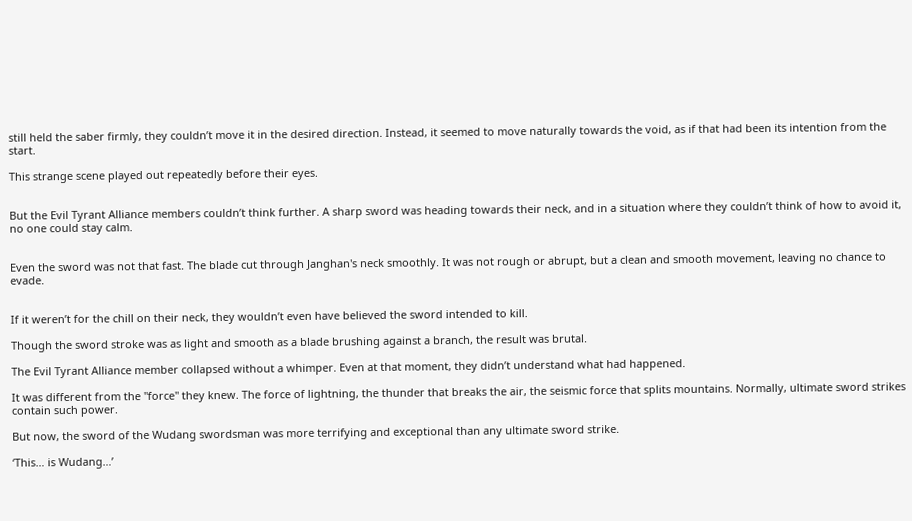still held the saber firmly, they couldn’t move it in the desired direction. Instead, it seemed to move naturally towards the void, as if that had been its intention from the start.

This strange scene played out repeatedly before their eyes.


But the Evil Tyrant Alliance members couldn’t think further. A sharp sword was heading towards their neck, and in a situation where they couldn’t think of how to avoid it, no one could stay calm.


Even the sword was not that fast. The blade cut through Janghan's neck smoothly. It was not rough or abrupt, but a clean and smooth movement, leaving no chance to evade.


If it weren’t for the chill on their neck, they wouldn’t even have believed the sword intended to kill.

Though the sword stroke was as light and smooth as a blade brushing against a branch, the result was brutal.

The Evil Tyrant Alliance member collapsed without a whimper. Even at that moment, they didn’t understand what had happened.

It was different from the "force" they knew. The force of lightning, the thunder that breaks the air, the seismic force that splits mountains. Normally, ultimate sword strikes contain such power.

But now, the sword of the Wudang swordsman was more terrifying and exceptional than any ultimate sword strike.

‘This… is Wudang…’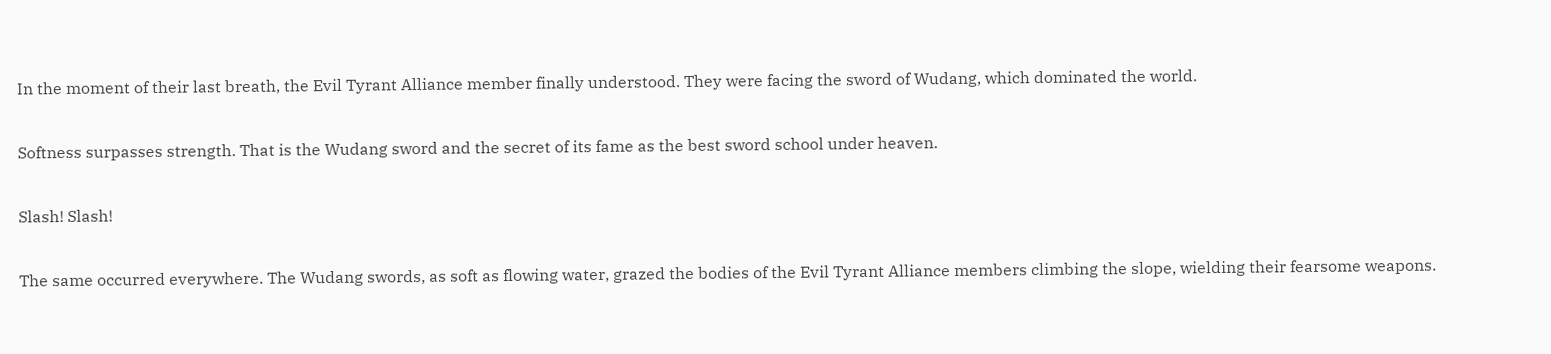In the moment of their last breath, the Evil Tyrant Alliance member finally understood. They were facing the sword of Wudang, which dominated the world.

Softness surpasses strength. That is the Wudang sword and the secret of its fame as the best sword school under heaven.

Slash! Slash!

The same occurred everywhere. The Wudang swords, as soft as flowing water, grazed the bodies of the Evil Tyrant Alliance members climbing the slope, wielding their fearsome weapons.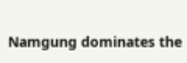Namgung dominates the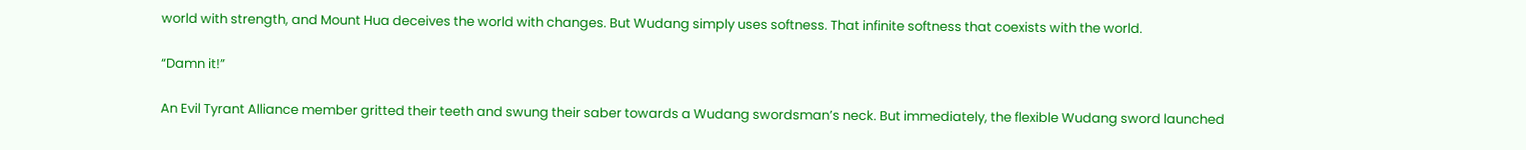world with strength, and Mount Hua deceives the world with changes. But Wudang simply uses softness. That infinite softness that coexists with the world.

“Damn it!”

An Evil Tyrant Alliance member gritted their teeth and swung their saber towards a Wudang swordsman’s neck. But immediately, the flexible Wudang sword launched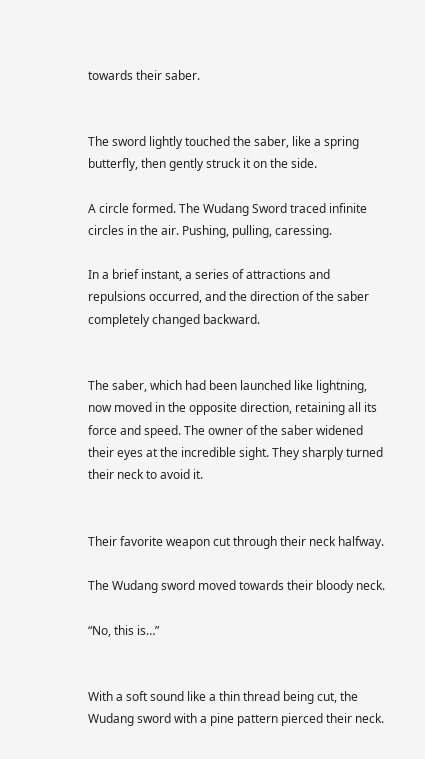towards their saber.


The sword lightly touched the saber, like a spring butterfly, then gently struck it on the side.

A circle formed. The Wudang Sword traced infinite circles in the air. Pushing, pulling, caressing.

In a brief instant, a series of attractions and repulsions occurred, and the direction of the saber completely changed backward.


The saber, which had been launched like lightning, now moved in the opposite direction, retaining all its force and speed. The owner of the saber widened their eyes at the incredible sight. They sharply turned their neck to avoid it.


Their favorite weapon cut through their neck halfway.

The Wudang sword moved towards their bloody neck.

“No, this is…”


With a soft sound like a thin thread being cut, the Wudang sword with a pine pattern pierced their neck.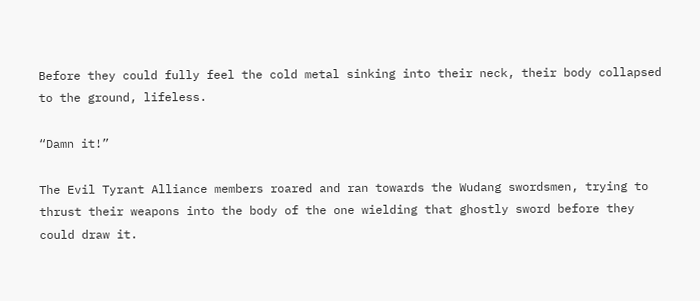Before they could fully feel the cold metal sinking into their neck, their body collapsed to the ground, lifeless.

“Damn it!”

The Evil Tyrant Alliance members roared and ran towards the Wudang swordsmen, trying to thrust their weapons into the body of the one wielding that ghostly sword before they could draw it.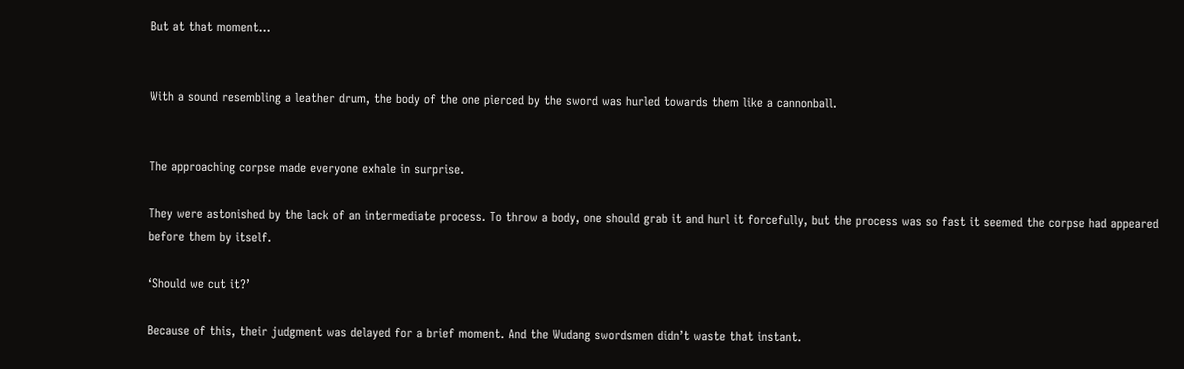But at that moment...


With a sound resembling a leather drum, the body of the one pierced by the sword was hurled towards them like a cannonball.


The approaching corpse made everyone exhale in surprise.

They were astonished by the lack of an intermediate process. To throw a body, one should grab it and hurl it forcefully, but the process was so fast it seemed the corpse had appeared before them by itself.

‘Should we cut it?’

Because of this, their judgment was delayed for a brief moment. And the Wudang swordsmen didn’t waste that instant.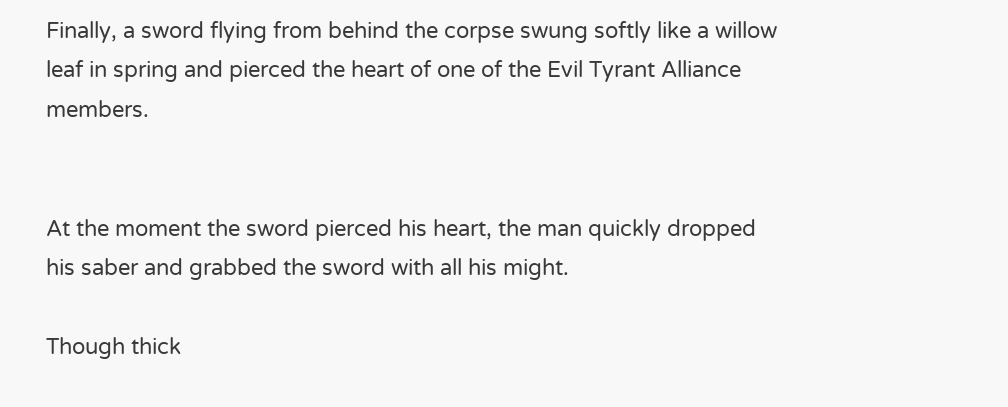Finally, a sword flying from behind the corpse swung softly like a willow leaf in spring and pierced the heart of one of the Evil Tyrant Alliance members.


At the moment the sword pierced his heart, the man quickly dropped his saber and grabbed the sword with all his might.

Though thick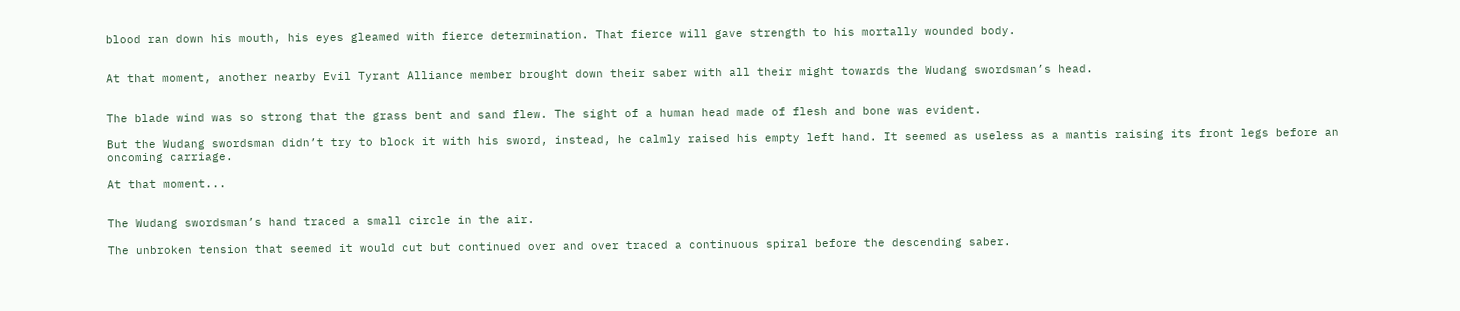blood ran down his mouth, his eyes gleamed with fierce determination. That fierce will gave strength to his mortally wounded body.


At that moment, another nearby Evil Tyrant Alliance member brought down their saber with all their might towards the Wudang swordsman’s head.


The blade wind was so strong that the grass bent and sand flew. The sight of a human head made of flesh and bone was evident.

But the Wudang swordsman didn’t try to block it with his sword, instead, he calmly raised his empty left hand. It seemed as useless as a mantis raising its front legs before an oncoming carriage.

At that moment...


The Wudang swordsman’s hand traced a small circle in the air.

The unbroken tension that seemed it would cut but continued over and over traced a continuous spiral before the descending saber.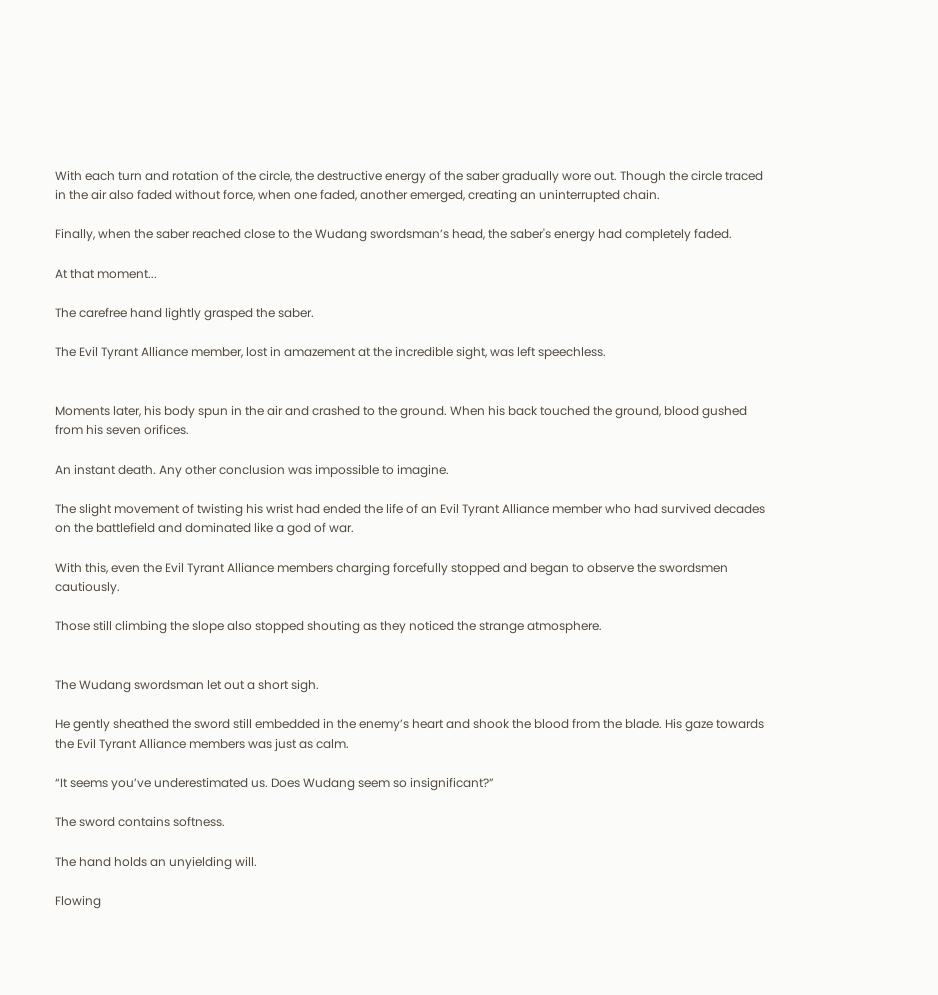With each turn and rotation of the circle, the destructive energy of the saber gradually wore out. Though the circle traced in the air also faded without force, when one faded, another emerged, creating an uninterrupted chain.

Finally, when the saber reached close to the Wudang swordsman’s head, the saber's energy had completely faded.

At that moment...

The carefree hand lightly grasped the saber.

The Evil Tyrant Alliance member, lost in amazement at the incredible sight, was left speechless.


Moments later, his body spun in the air and crashed to the ground. When his back touched the ground, blood gushed from his seven orifices.

An instant death. Any other conclusion was impossible to imagine.

The slight movement of twisting his wrist had ended the life of an Evil Tyrant Alliance member who had survived decades on the battlefield and dominated like a god of war.

With this, even the Evil Tyrant Alliance members charging forcefully stopped and began to observe the swordsmen cautiously.

Those still climbing the slope also stopped shouting as they noticed the strange atmosphere.


The Wudang swordsman let out a short sigh.

He gently sheathed the sword still embedded in the enemy’s heart and shook the blood from the blade. His gaze towards the Evil Tyrant Alliance members was just as calm.

“It seems you’ve underestimated us. Does Wudang seem so insignificant?”

The sword contains softness.

The hand holds an unyielding will.

Flowing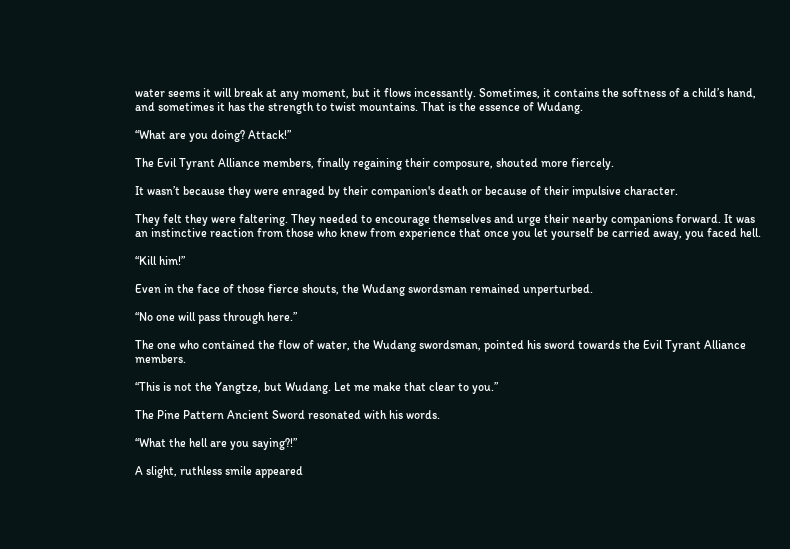water seems it will break at any moment, but it flows incessantly. Sometimes, it contains the softness of a child’s hand, and sometimes it has the strength to twist mountains. That is the essence of Wudang.

“What are you doing? Attack!”

The Evil Tyrant Alliance members, finally regaining their composure, shouted more fiercely.

It wasn’t because they were enraged by their companion's death or because of their impulsive character.

They felt they were faltering. They needed to encourage themselves and urge their nearby companions forward. It was an instinctive reaction from those who knew from experience that once you let yourself be carried away, you faced hell.

“Kill him!”

Even in the face of those fierce shouts, the Wudang swordsman remained unperturbed.

“No one will pass through here.”

The one who contained the flow of water, the Wudang swordsman, pointed his sword towards the Evil Tyrant Alliance members.

“This is not the Yangtze, but Wudang. Let me make that clear to you.”

The Pine Pattern Ancient Sword resonated with his words.

“What the hell are you saying?!”

A slight, ruthless smile appeared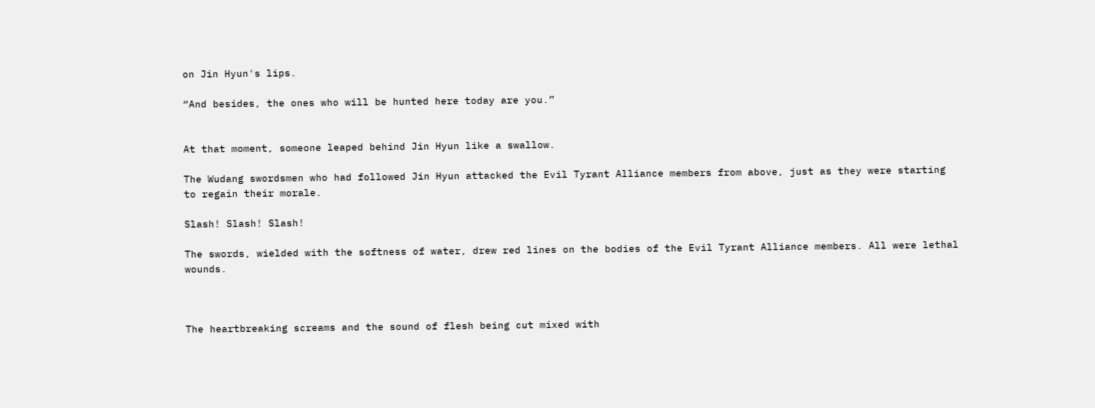on Jin Hyun's lips.

“And besides, the ones who will be hunted here today are you.”


At that moment, someone leaped behind Jin Hyun like a swallow.

The Wudang swordsmen who had followed Jin Hyun attacked the Evil Tyrant Alliance members from above, just as they were starting to regain their morale.

Slash! Slash! Slash!

The swords, wielded with the softness of water, drew red lines on the bodies of the Evil Tyrant Alliance members. All were lethal wounds.



The heartbreaking screams and the sound of flesh being cut mixed with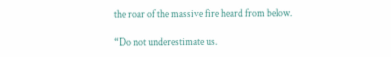the roar of the massive fire heard from below.

“Do not underestimate us.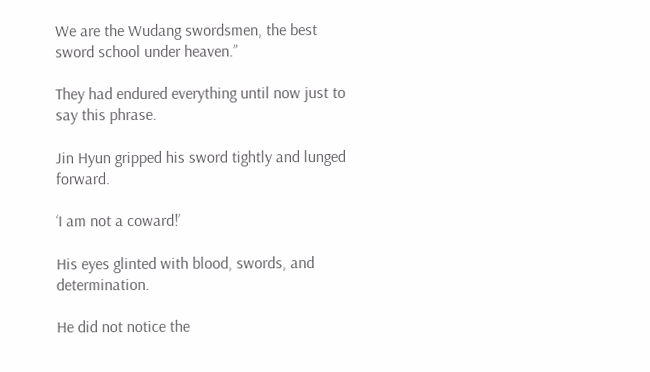We are the Wudang swordsmen, the best sword school under heaven.”

They had endured everything until now just to say this phrase.

Jin Hyun gripped his sword tightly and lunged forward.

‘I am not a coward!’

His eyes glinted with blood, swords, and determination.

He did not notice the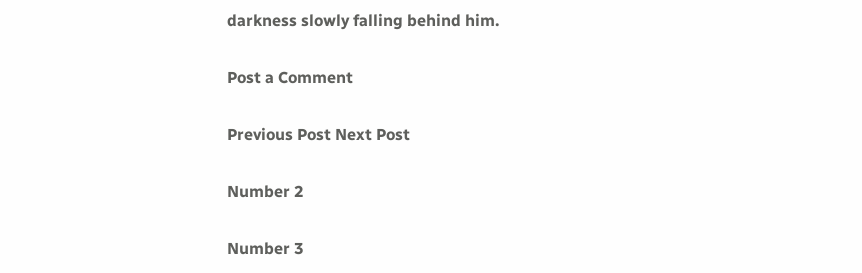darkness slowly falling behind him.

Post a Comment

Previous Post Next Post

Number 2

Number 3